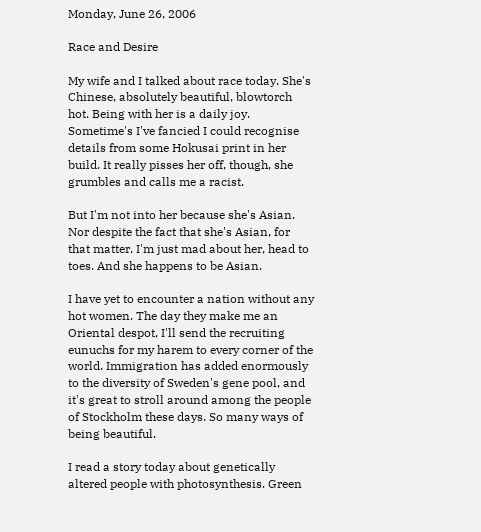Monday, June 26, 2006

Race and Desire

My wife and I talked about race today. She's Chinese, absolutely beautiful, blowtorch hot. Being with her is a daily joy. Sometime's I've fancied I could recognise details from some Hokusai print in her build. It really pisses her off, though, she grumbles and calls me a racist.

But I'm not into her because she's Asian. Nor despite the fact that she's Asian, for that matter. I'm just mad about her, head to toes. And she happens to be Asian.

I have yet to encounter a nation without any hot women. The day they make me an Oriental despot, I'll send the recruiting eunuchs for my harem to every corner of the world. Immigration has added enormously to the diversity of Sweden's gene pool, and it's great to stroll around among the people of Stockholm these days. So many ways of being beautiful.

I read a story today about genetically altered people with photosynthesis. Green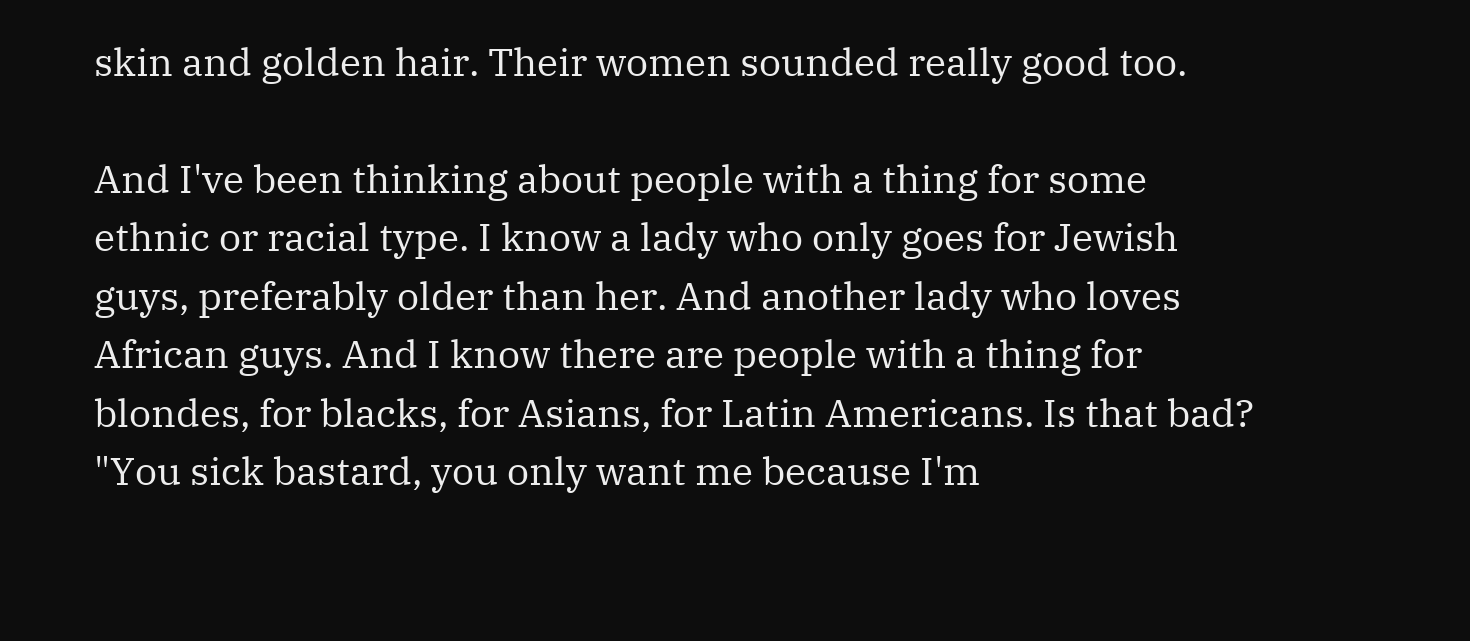skin and golden hair. Their women sounded really good too.

And I've been thinking about people with a thing for some ethnic or racial type. I know a lady who only goes for Jewish guys, preferably older than her. And another lady who loves African guys. And I know there are people with a thing for blondes, for blacks, for Asians, for Latin Americans. Is that bad? "You sick bastard, you only want me because I'm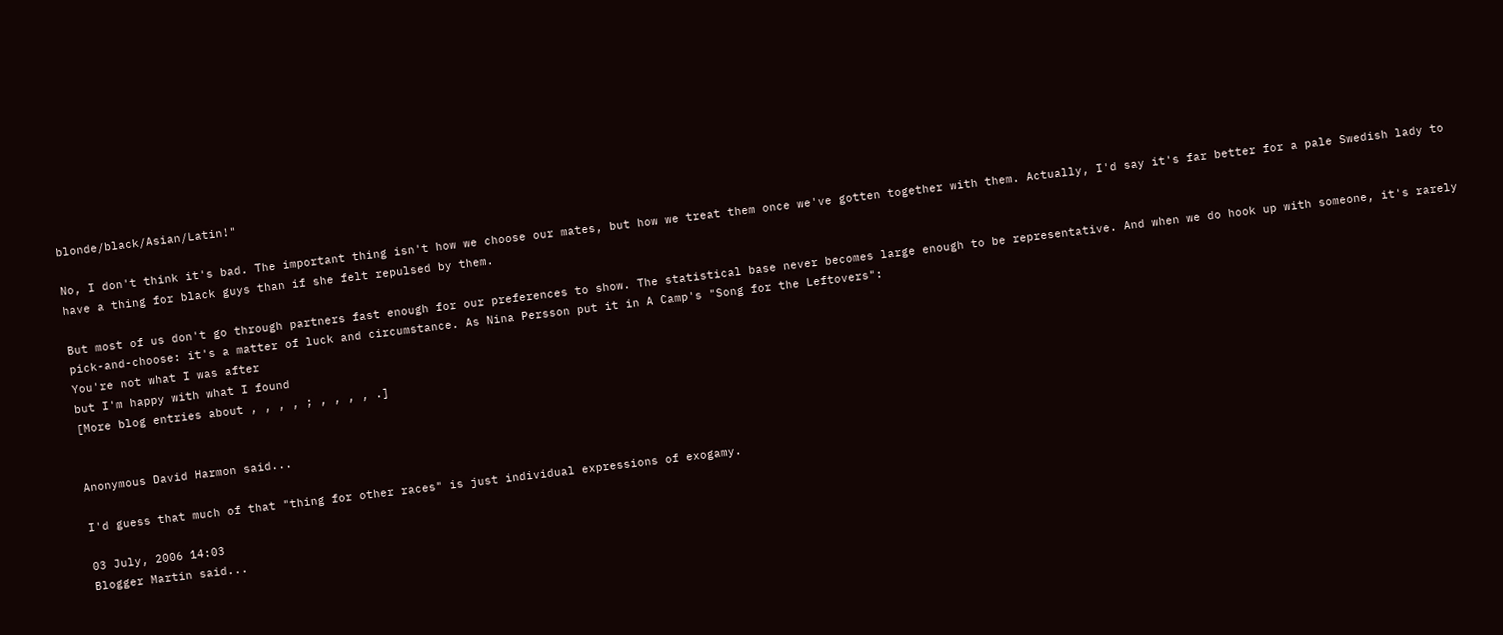blonde/black/Asian/Latin!"

No, I don't think it's bad. The important thing isn't how we choose our mates, but how we treat them once we've gotten together with them. Actually, I'd say it's far better for a pale Swedish lady to have a thing for black guys than if she felt repulsed by them.

But most of us don't go through partners fast enough for our preferences to show. The statistical base never becomes large enough to be representative. And when we do hook up with someone, it's rarely pick-and-choose: it's a matter of luck and circumstance. As Nina Persson put it in A Camp's "Song for the Leftovers":
You're not what I was after
but I'm happy with what I found
[More blog entries about , , , , ; , , , , .]


Anonymous David Harmon said...

I'd guess that much of that "thing for other races" is just individual expressions of exogamy.

03 July, 2006 14:03
Blogger Martin said...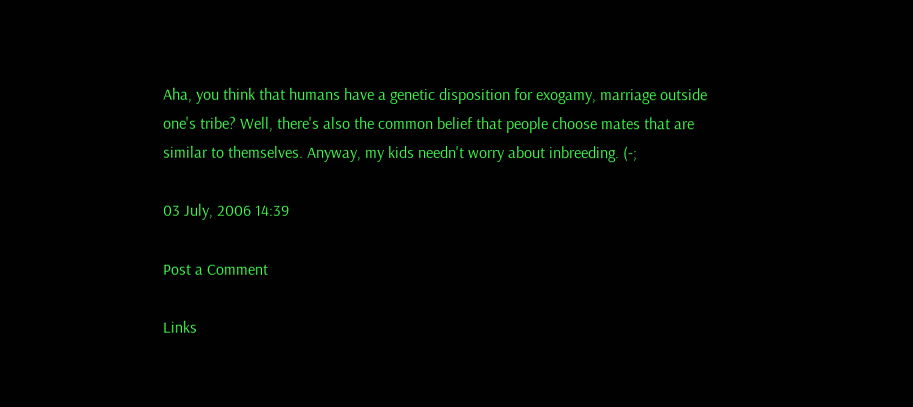Aha, you think that humans have a genetic disposition for exogamy, marriage outside one's tribe? Well, there's also the common belief that people choose mates that are similar to themselves. Anyway, my kids needn't worry about inbreeding. (-;

03 July, 2006 14:39

Post a Comment

Links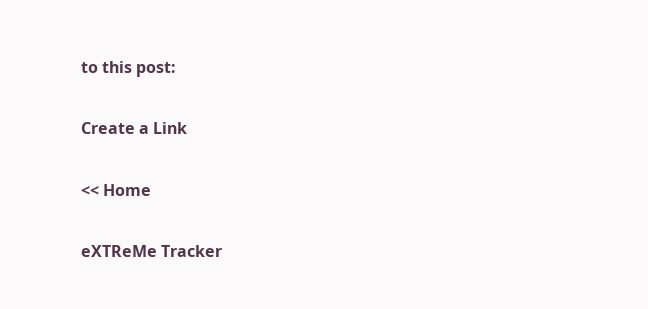to this post:

Create a Link

<< Home

eXTReMe Tracker